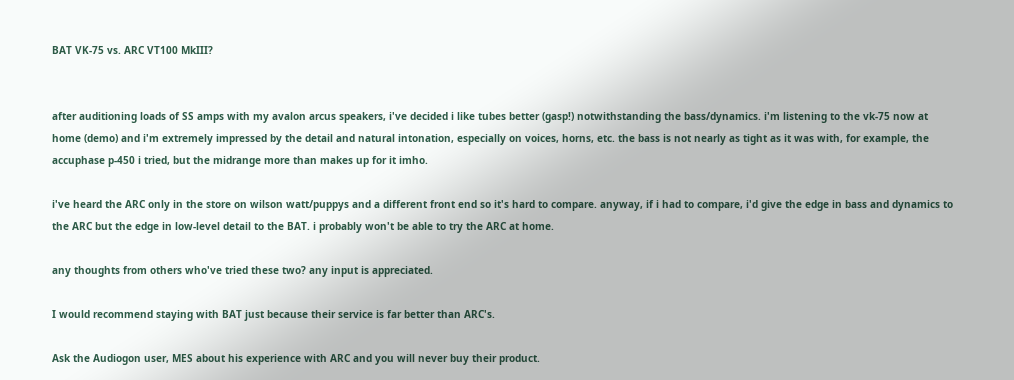BAT VK-75 vs. ARC VT100 MkIII?


after auditioning loads of SS amps with my avalon arcus speakers, i've decided i like tubes better (gasp!) notwithstanding the bass/dynamics. i'm listening to the vk-75 now at home (demo) and i'm extremely impressed by the detail and natural intonation, especially on voices, horns, etc. the bass is not nearly as tight as it was with, for example, the accuphase p-450 i tried, but the midrange more than makes up for it imho.

i've heard the ARC only in the store on wilson watt/puppys and a different front end so it's hard to compare. anyway, if i had to compare, i'd give the edge in bass and dynamics to the ARC but the edge in low-level detail to the BAT. i probably won't be able to try the ARC at home.

any thoughts from others who've tried these two? any input is appreciated.

I would recommend staying with BAT just because their service is far better than ARC's.

Ask the Audiogon user, MES about his experience with ARC and you will never buy their product.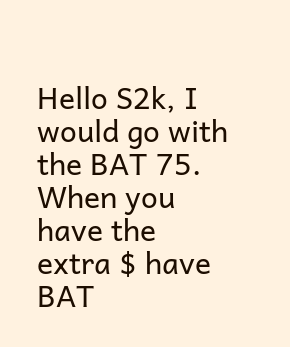Hello S2k, I would go with the BAT 75. When you have the extra $ have BAT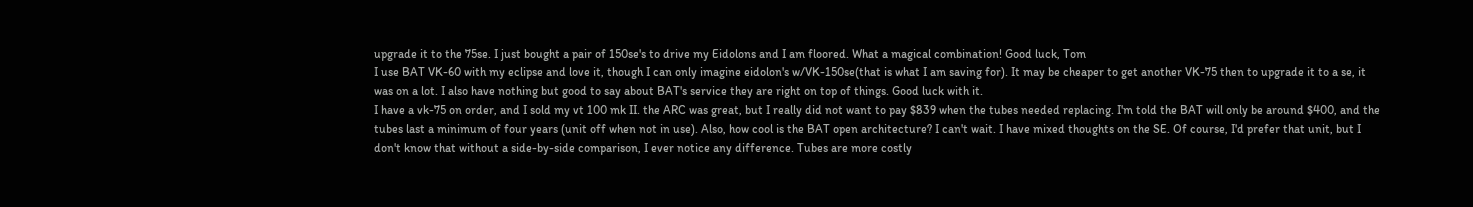upgrade it to the 75se. I just bought a pair of 150se's to drive my Eidolons and I am floored. What a magical combination! Good luck, Tom
I use BAT VK-60 with my eclipse and love it, though I can only imagine eidolon's w/VK-150se(that is what I am saving for). It may be cheaper to get another VK-75 then to upgrade it to a se, it was on a lot. I also have nothing but good to say about BAT's service they are right on top of things. Good luck with it.
I have a vk-75 on order, and I sold my vt 100 mk II. the ARC was great, but I really did not want to pay $839 when the tubes needed replacing. I'm told the BAT will only be around $400, and the tubes last a minimum of four years (unit off when not in use). Also, how cool is the BAT open architecture? I can't wait. I have mixed thoughts on the SE. Of course, I'd prefer that unit, but I don't know that without a side-by-side comparison, I ever notice any difference. Tubes are more costly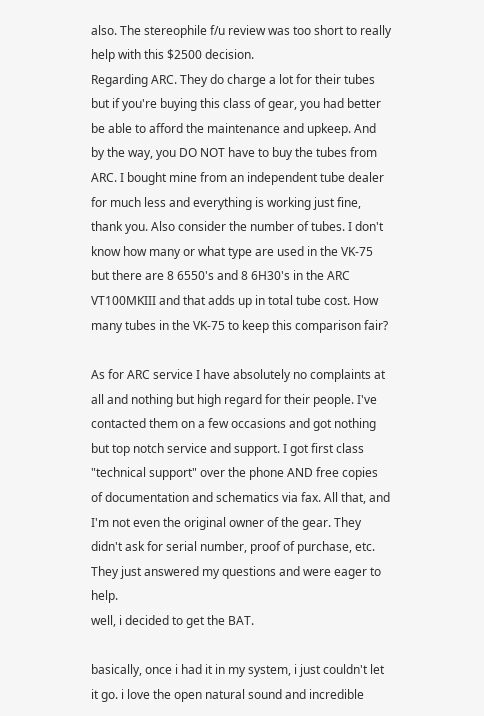also. The stereophile f/u review was too short to really help with this $2500 decision.
Regarding ARC. They do charge a lot for their tubes but if you're buying this class of gear, you had better be able to afford the maintenance and upkeep. And by the way, you DO NOT have to buy the tubes from ARC. I bought mine from an independent tube dealer for much less and everything is working just fine, thank you. Also consider the number of tubes. I don't know how many or what type are used in the VK-75 but there are 8 6550's and 8 6H30's in the ARC VT100MKIII and that adds up in total tube cost. How many tubes in the VK-75 to keep this comparison fair?

As for ARC service I have absolutely no complaints at all and nothing but high regard for their people. I've contacted them on a few occasions and got nothing but top notch service and support. I got first class "technical support" over the phone AND free copies of documentation and schematics via fax. All that, and I'm not even the original owner of the gear. They didn't ask for serial number, proof of purchase, etc. They just answered my questions and were eager to help.
well, i decided to get the BAT.

basically, once i had it in my system, i just couldn't let it go. i love the open natural sound and incredible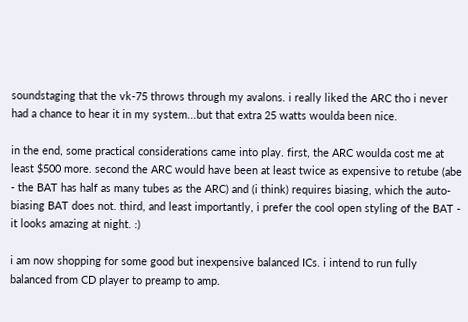soundstaging that the vk-75 throws through my avalons. i really liked the ARC tho i never had a chance to hear it in my system...but that extra 25 watts woulda been nice.

in the end, some practical considerations came into play. first, the ARC woulda cost me at least $500 more. second the ARC would have been at least twice as expensive to retube (abe - the BAT has half as many tubes as the ARC) and (i think) requires biasing, which the auto-biasing BAT does not. third, and least importantly, i prefer the cool open styling of the BAT - it looks amazing at night. :)

i am now shopping for some good but inexpensive balanced ICs. i intend to run fully balanced from CD player to preamp to amp.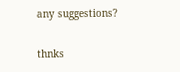any suggestions?

thnks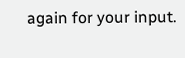again for your input.